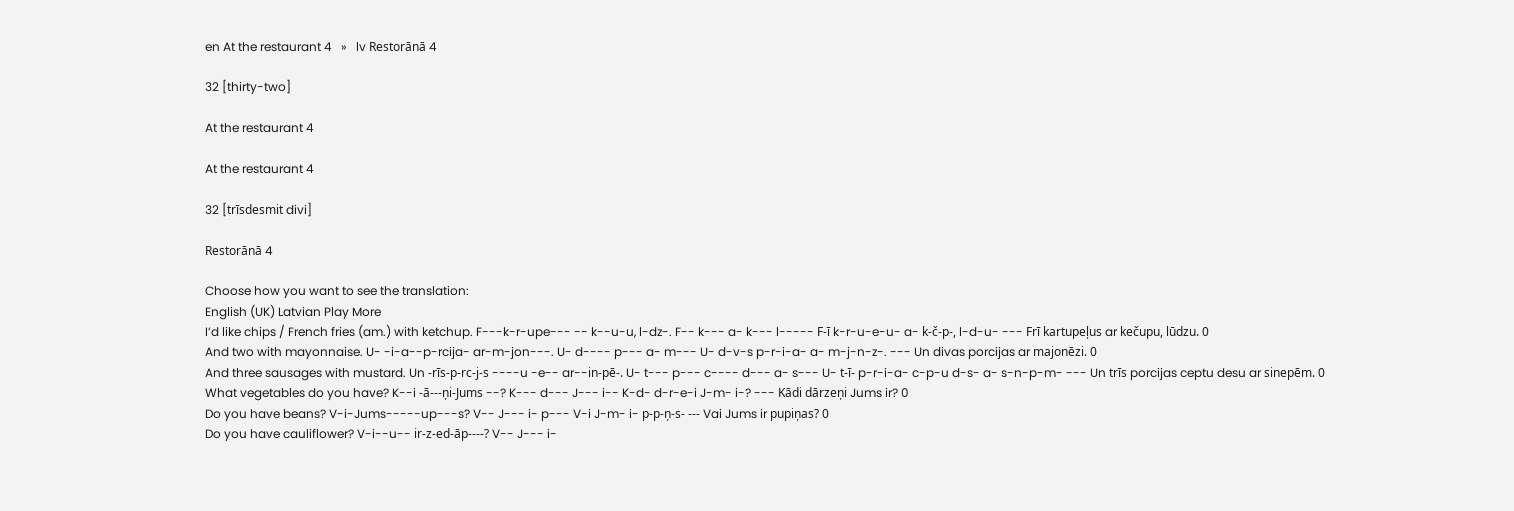en At the restaurant 4   »   lv Restorānā 4

32 [thirty-two]

At the restaurant 4

At the restaurant 4

32 [trīsdesmit divi]

Restorānā 4

Choose how you want to see the translation:
English (UK) Latvian Play More
I’d like chips / French fries (am.) with ketchup. F---k-r-upe--- -- k--u-u, l-dz-. F-- k--- a- k--- l----- F-ī k-r-u-e-u- a- k-č-p-, l-d-u- --- Frī kartupeļus ar kečupu, lūdzu. 0
And two with mayonnaise. U- -i-a--p-rcija- ar-m-jon---. U- d---- p--- a- m--- U- d-v-s p-r-i-a- a- m-j-n-z-. --- Un divas porcijas ar majonēzi. 0
And three sausages with mustard. Un -rīs-p-rc-j-s ----u -e-- ar--in-pē-. U- t--- p--- c---- d--- a- s--- U- t-ī- p-r-i-a- c-p-u d-s- a- s-n-p-m- --- Un trīs porcijas ceptu desu ar sinepēm. 0
What vegetables do you have? K--i -ā---ņi-Jums --? K--- d--- J--- i-- K-d- d-r-e-i J-m- i-? --- Kādi dārzeņi Jums ir? 0
Do you have beans? V-i-Jums-----up---s? V-- J--- i- p--- V-i J-m- i- p-p-ņ-s- --- Vai Jums ir pupiņas? 0
Do you have cauliflower? V-i--u-- ir-z-ed-āp----? V-- J--- i-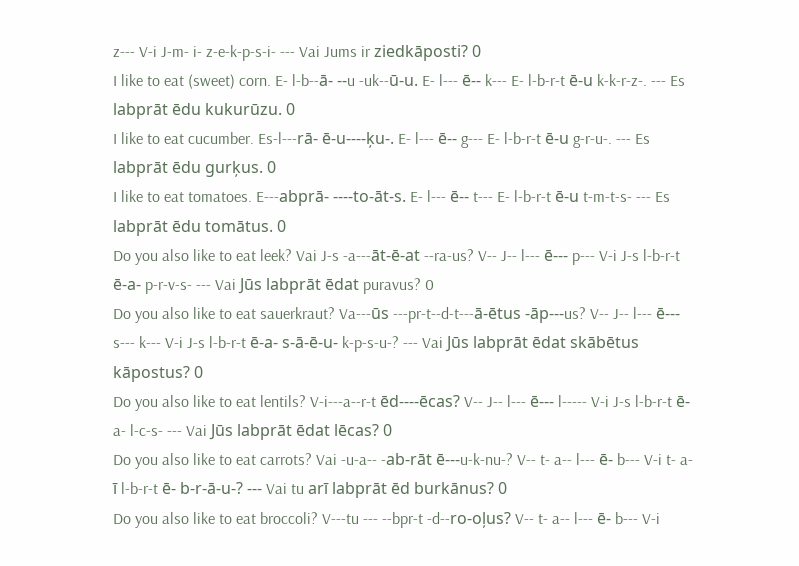z--- V-i J-m- i- z-e-k-p-s-i- --- Vai Jums ir ziedkāposti? 0
I like to eat (sweet) corn. E- l-b--ā- --u -uk--ū-u. E- l--- ē-- k--- E- l-b-r-t ē-u k-k-r-z-. --- Es labprāt ēdu kukurūzu. 0
I like to eat cucumber. Es-l---rā- ē-u----ķu-. E- l--- ē-- g--- E- l-b-r-t ē-u g-r-u-. --- Es labprāt ēdu gurķus. 0
I like to eat tomatoes. E---abprā- ----to-āt-s. E- l--- ē-- t--- E- l-b-r-t ē-u t-m-t-s- --- Es labprāt ēdu tomātus. 0
Do you also like to eat leek? Vai J-s -a---āt-ē-at --ra-us? V-- J-- l--- ē--- p--- V-i J-s l-b-r-t ē-a- p-r-v-s- --- Vai Jūs labprāt ēdat puravus? 0
Do you also like to eat sauerkraut? Va---ūs ---pr-t--d-t---ā-ētus -āp---us? V-- J-- l--- ē--- s--- k--- V-i J-s l-b-r-t ē-a- s-ā-ē-u- k-p-s-u-? --- Vai Jūs labprāt ēdat skābētus kāpostus? 0
Do you also like to eat lentils? V-i---a--r-t ēd----ēcas? V-- J-- l--- ē--- l----- V-i J-s l-b-r-t ē-a- l-c-s- --- Vai Jūs labprāt ēdat lēcas? 0
Do you also like to eat carrots? Vai -u-a-- -ab-rāt ē---u-k-nu-? V-- t- a-- l--- ē- b--- V-i t- a-ī l-b-r-t ē- b-r-ā-u-? --- Vai tu arī labprāt ēd burkānus? 0
Do you also like to eat broccoli? V---tu --- --bpr-t -d--ro-oļus? V-- t- a-- l--- ē- b--- V-i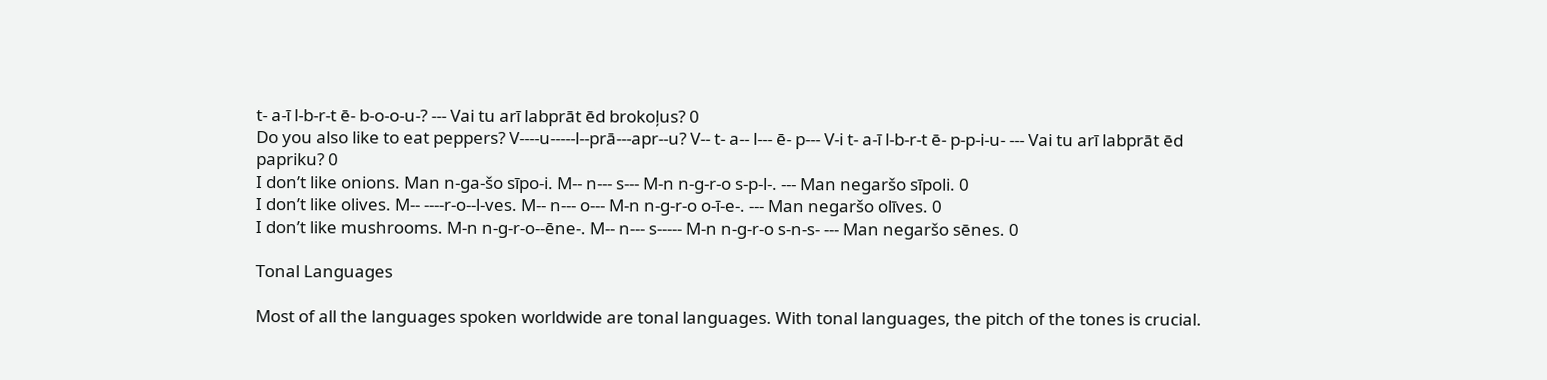t- a-ī l-b-r-t ē- b-o-o-u-? --- Vai tu arī labprāt ēd brokoļus? 0
Do you also like to eat peppers? V----u-----l--prā---apr--u? V-- t- a-- l--- ē- p--- V-i t- a-ī l-b-r-t ē- p-p-i-u- --- Vai tu arī labprāt ēd papriku? 0
I don’t like onions. Man n-ga-šo sīpo-i. M-- n--- s--- M-n n-g-r-o s-p-l-. --- Man negaršo sīpoli. 0
I don’t like olives. M-- ----r-o--l-ves. M-- n--- o--- M-n n-g-r-o o-ī-e-. --- Man negaršo olīves. 0
I don’t like mushrooms. M-n n-g-r-o--ēne-. M-- n--- s----- M-n n-g-r-o s-n-s- --- Man negaršo sēnes. 0

Tonal Languages

Most of all the languages spoken worldwide are tonal languages. With tonal languages, the pitch of the tones is crucial.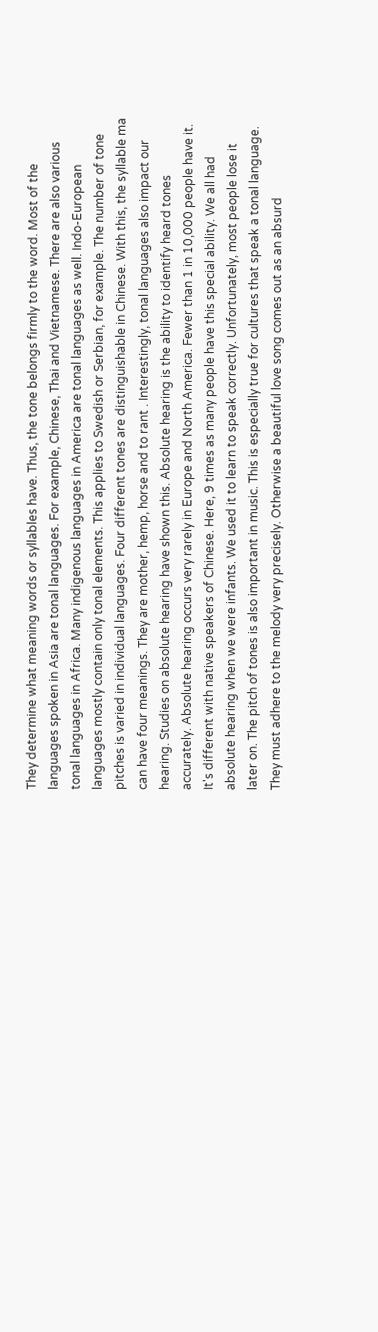They determine what meaning words or syllables have. Thus, the tone belongs firmly to the word. Most of the languages spoken in Asia are tonal languages. For example, Chinese, Thai and Vietnamese. There are also various tonal languages in Africa. Many indigenous languages in America are tonal languages as well. Indo-European languages mostly contain only tonal elements. This applies to Swedish or Serbian, for example. The number of tone pitches is varied in individual languages. Four different tones are distinguishable in Chinese. With this, the syllable ma can have four meanings. They are mother, hemp, horse and to rant . Interestingly, tonal languages also impact our hearing. Studies on absolute hearing have shown this. Absolute hearing is the ability to identify heard tones accurately. Absolute hearing occurs very rarely in Europe and North America. Fewer than 1 in 10,000 people have it. It's different with native speakers of Chinese. Here, 9 times as many people have this special ability. We all had absolute hearing when we were infants. We used it to learn to speak correctly. Unfortunately, most people lose it later on. The pitch of tones is also important in music. This is especially true for cultures that speak a tonal language. They must adhere to the melody very precisely. Otherwise a beautiful love song comes out as an absurd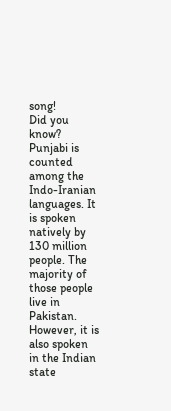song!
Did you know?
Punjabi is counted among the Indo-Iranian languages. It is spoken natively by 130 million people. The majority of those people live in Pakistan. However, it is also spoken in the Indian state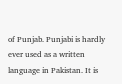of Punjab. Punjabi is hardly ever used as a written language in Pakistan. It is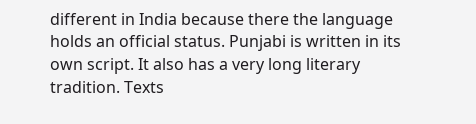different in India because there the language holds an official status. Punjabi is written in its own script. It also has a very long literary tradition. Texts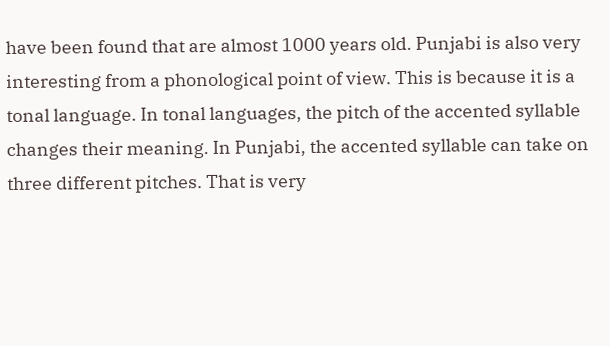have been found that are almost 1000 years old. Punjabi is also very interesting from a phonological point of view. This is because it is a tonal language. In tonal languages, the pitch of the accented syllable changes their meaning. In Punjabi, the accented syllable can take on three different pitches. That is very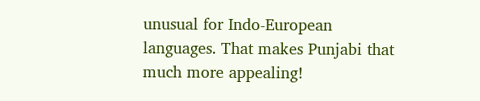unusual for Indo-European languages. That makes Punjabi that much more appealing!